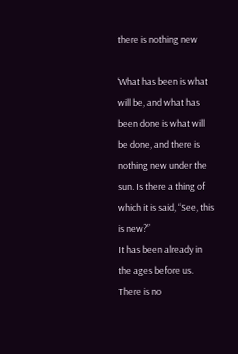there is nothing new

‘What has been is what will be, and what has been done is what will be done, and there is nothing new under the sun. Is there a thing of which it is said, “See, this is new?”
It has been already in the ages before us. There is no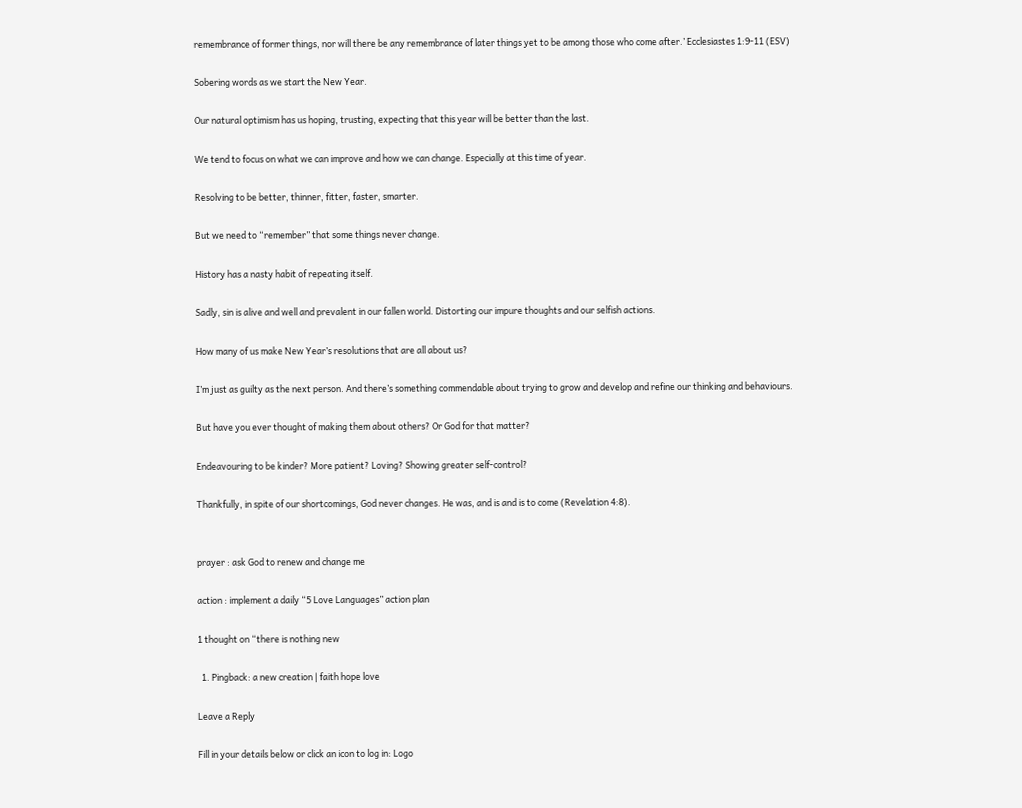remembrance of former things, nor will there be any remembrance of later things yet to be among those who come after.’ Ecclesiastes 1:9-11 (ESV)

Sobering words as we start the New Year.

Our natural optimism has us hoping, trusting, expecting that this year will be better than the last.

We tend to focus on what we can improve and how we can change. Especially at this time of year.

Resolving to be better, thinner, fitter, faster, smarter.

But we need to “remember” that some things never change.

History has a nasty habit of repeating itself.

Sadly, sin is alive and well and prevalent in our fallen world. Distorting our impure thoughts and our selfish actions.

How many of us make New Year’s resolutions that are all about us?

I’m just as guilty as the next person. And there’s something commendable about trying to grow and develop and refine our thinking and behaviours.

But have you ever thought of making them about others? Or God for that matter?

Endeavouring to be kinder? More patient? Loving? Showing greater self-control?

Thankfully, in spite of our shortcomings, God never changes. He was, and is and is to come (Revelation 4:8).


prayer : ask God to renew and change me

action : implement a daily “5 Love Languages” action plan

1 thought on “there is nothing new

  1. Pingback: a new creation | faith hope love

Leave a Reply

Fill in your details below or click an icon to log in: Logo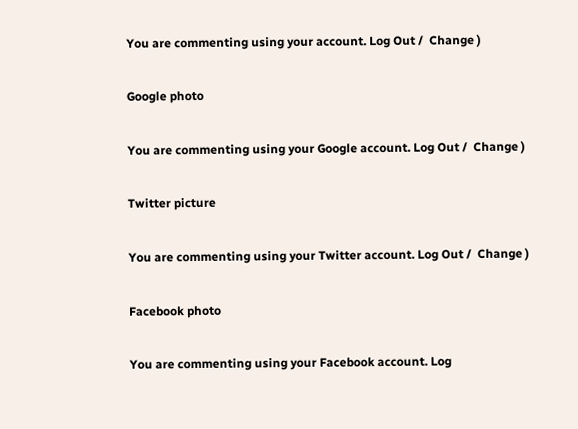You are commenting using your account. Log Out /  Change )

Google photo

You are commenting using your Google account. Log Out /  Change )

Twitter picture

You are commenting using your Twitter account. Log Out /  Change )

Facebook photo

You are commenting using your Facebook account. Log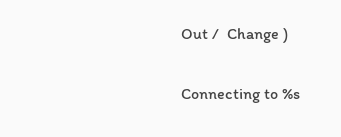Out /  Change )

Connecting to %s